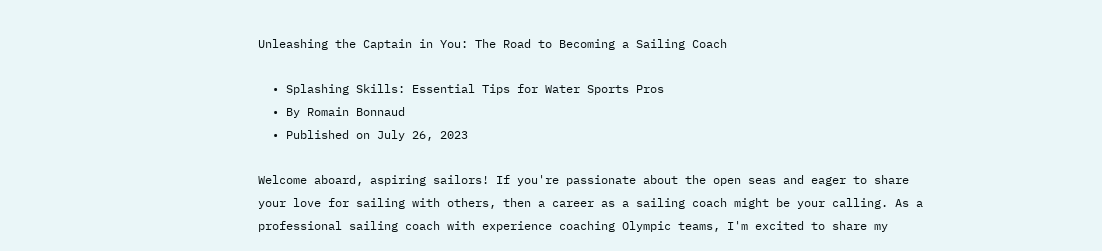Unleashing the Captain in You: The Road to Becoming a Sailing Coach

  • Splashing Skills: Essential Tips for Water Sports Pros
  • By Romain Bonnaud
  • Published on July 26, 2023

Welcome aboard, aspiring sailors! If you're passionate about the open seas and eager to share your love for sailing with others, then a career as a sailing coach might be your calling. As a professional sailing coach with experience coaching Olympic teams, I'm excited to share my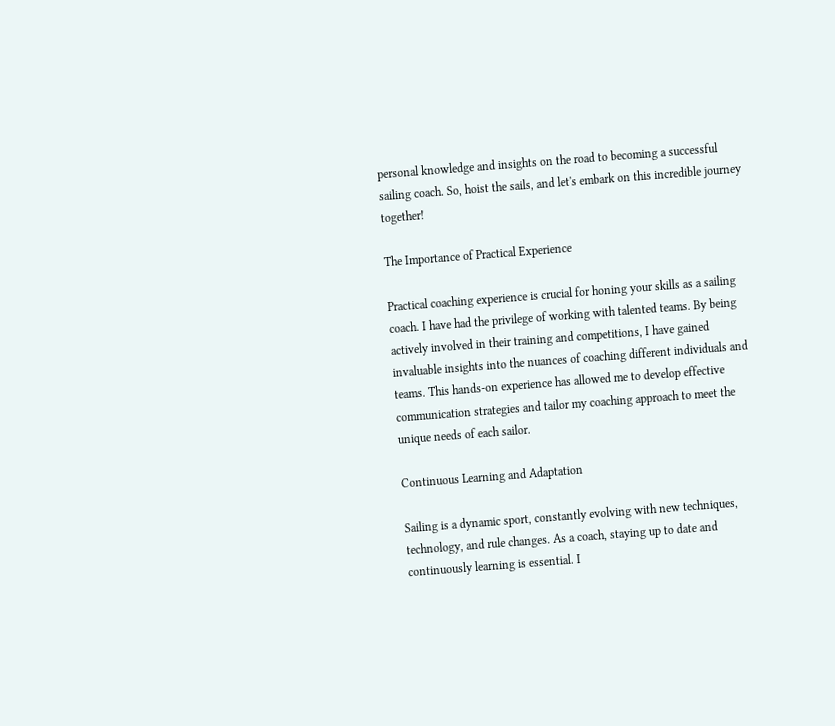personal knowledge and insights on the road to becoming a successful sailing coach. So, hoist the sails, and let's embark on this incredible journey together!

The Importance of Practical Experience

Practical coaching experience is crucial for honing your skills as a sailing coach. I have had the privilege of working with talented teams. By being actively involved in their training and competitions, I have gained invaluable insights into the nuances of coaching different individuals and teams. This hands-on experience has allowed me to develop effective communication strategies and tailor my coaching approach to meet the unique needs of each sailor.

Continuous Learning and Adaptation

Sailing is a dynamic sport, constantly evolving with new techniques, technology, and rule changes. As a coach, staying up to date and continuously learning is essential. I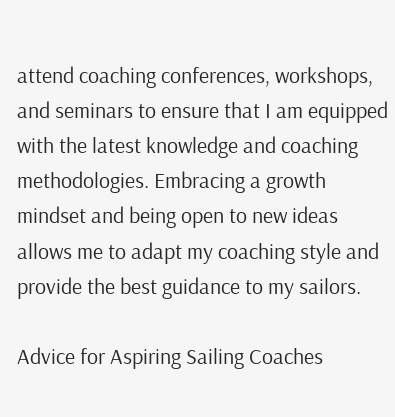attend coaching conferences, workshops, and seminars to ensure that I am equipped with the latest knowledge and coaching methodologies. Embracing a growth mindset and being open to new ideas allows me to adapt my coaching style and provide the best guidance to my sailors.

Advice for Aspiring Sailing Coaches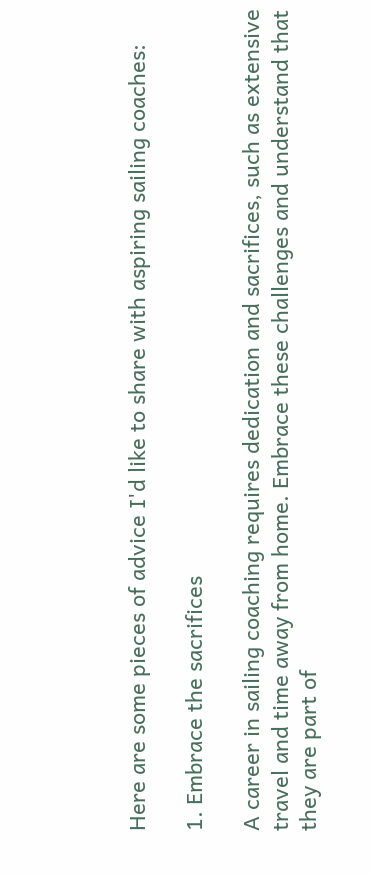Here are some pieces of advice I'd like to share with aspiring sailing coaches:

1. Embrace the sacrifices

A career in sailing coaching requires dedication and sacrifices, such as extensive travel and time away from home. Embrace these challenges and understand that they are part of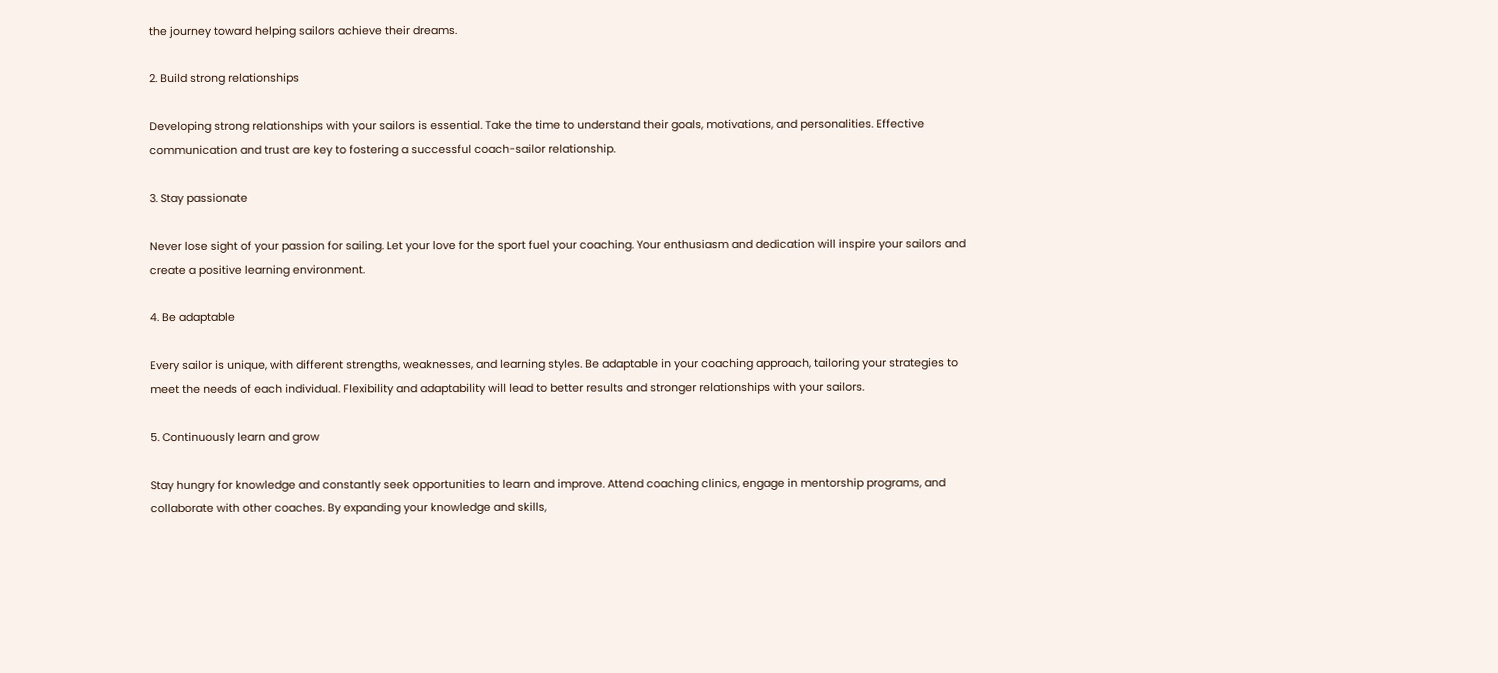the journey toward helping sailors achieve their dreams.

2. Build strong relationships

Developing strong relationships with your sailors is essential. Take the time to understand their goals, motivations, and personalities. Effective communication and trust are key to fostering a successful coach-sailor relationship.

3. Stay passionate

Never lose sight of your passion for sailing. Let your love for the sport fuel your coaching. Your enthusiasm and dedication will inspire your sailors and create a positive learning environment.

4. Be adaptable

Every sailor is unique, with different strengths, weaknesses, and learning styles. Be adaptable in your coaching approach, tailoring your strategies to meet the needs of each individual. Flexibility and adaptability will lead to better results and stronger relationships with your sailors.

5. Continuously learn and grow

Stay hungry for knowledge and constantly seek opportunities to learn and improve. Attend coaching clinics, engage in mentorship programs, and collaborate with other coaches. By expanding your knowledge and skills,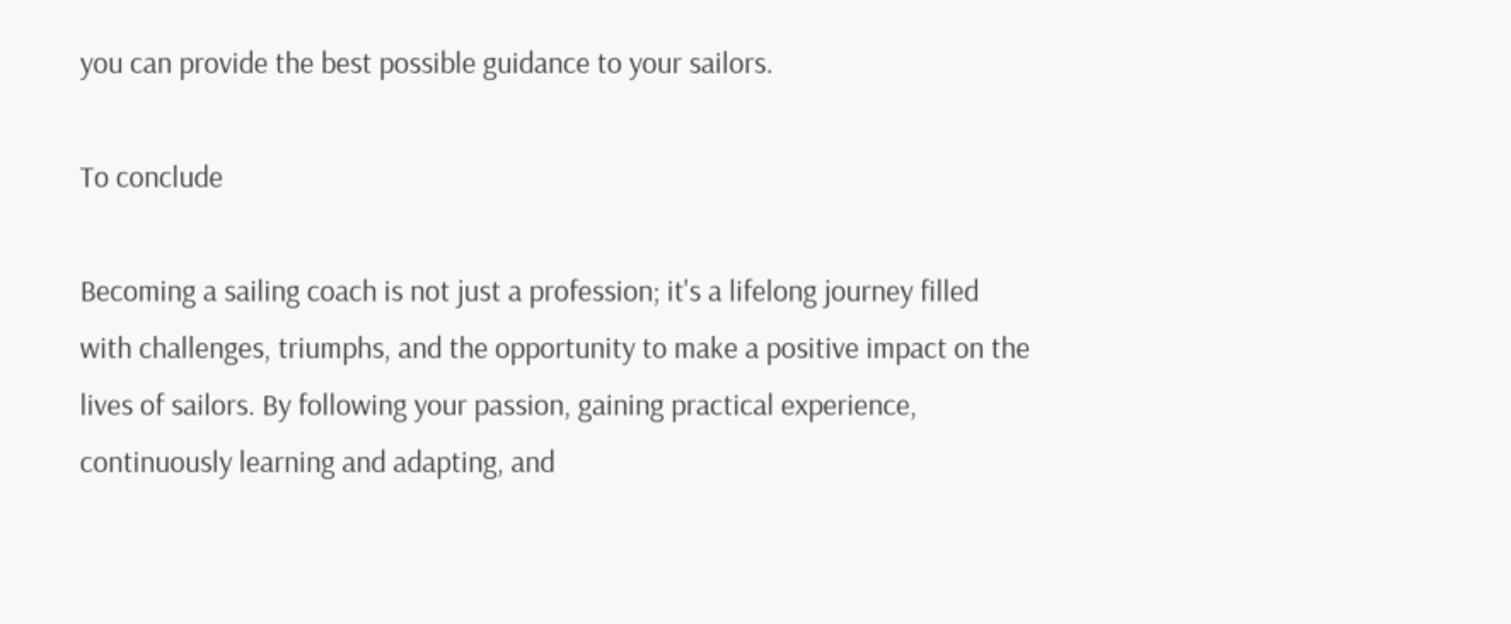you can provide the best possible guidance to your sailors.

To conclude

Becoming a sailing coach is not just a profession; it's a lifelong journey filled with challenges, triumphs, and the opportunity to make a positive impact on the lives of sailors. By following your passion, gaining practical experience, continuously learning and adapting, and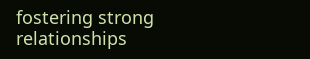fostering strong relationships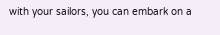with your sailors, you can embark on a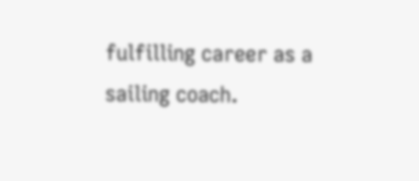fulfilling career as a sailing coach.